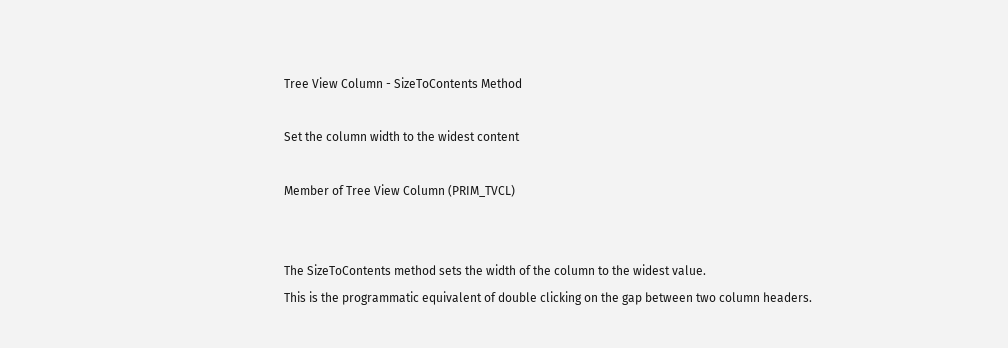Tree View Column - SizeToContents Method

Set the column width to the widest content

Member of Tree View Column (PRIM_TVCL)


The SizeToContents method sets the width of the column to the widest value.
This is the programmatic equivalent of double clicking on the gap between two column headers.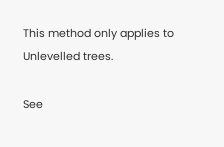This method only applies to Unlevelled trees.

See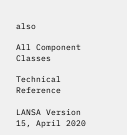also

All Component Classes

Technical Reference

LANSA Version 15, April 2020